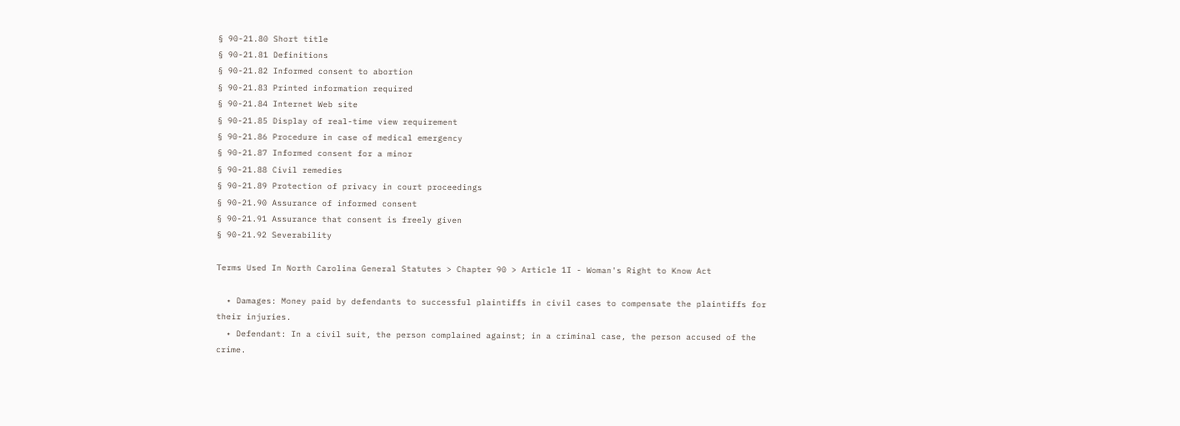§ 90-21.80 Short title
§ 90-21.81 Definitions
§ 90-21.82 Informed consent to abortion
§ 90-21.83 Printed information required
§ 90-21.84 Internet Web site
§ 90-21.85 Display of real-time view requirement
§ 90-21.86 Procedure in case of medical emergency
§ 90-21.87 Informed consent for a minor
§ 90-21.88 Civil remedies
§ 90-21.89 Protection of privacy in court proceedings
§ 90-21.90 Assurance of informed consent
§ 90-21.91 Assurance that consent is freely given
§ 90-21.92 Severability

Terms Used In North Carolina General Statutes > Chapter 90 > Article 1I - Woman's Right to Know Act

  • Damages: Money paid by defendants to successful plaintiffs in civil cases to compensate the plaintiffs for their injuries.
  • Defendant: In a civil suit, the person complained against; in a criminal case, the person accused of the crime.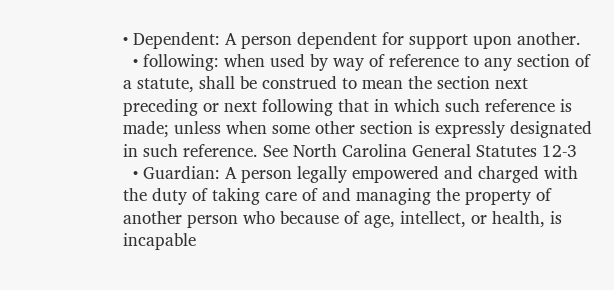• Dependent: A person dependent for support upon another.
  • following: when used by way of reference to any section of a statute, shall be construed to mean the section next preceding or next following that in which such reference is made; unless when some other section is expressly designated in such reference. See North Carolina General Statutes 12-3
  • Guardian: A person legally empowered and charged with the duty of taking care of and managing the property of another person who because of age, intellect, or health, is incapable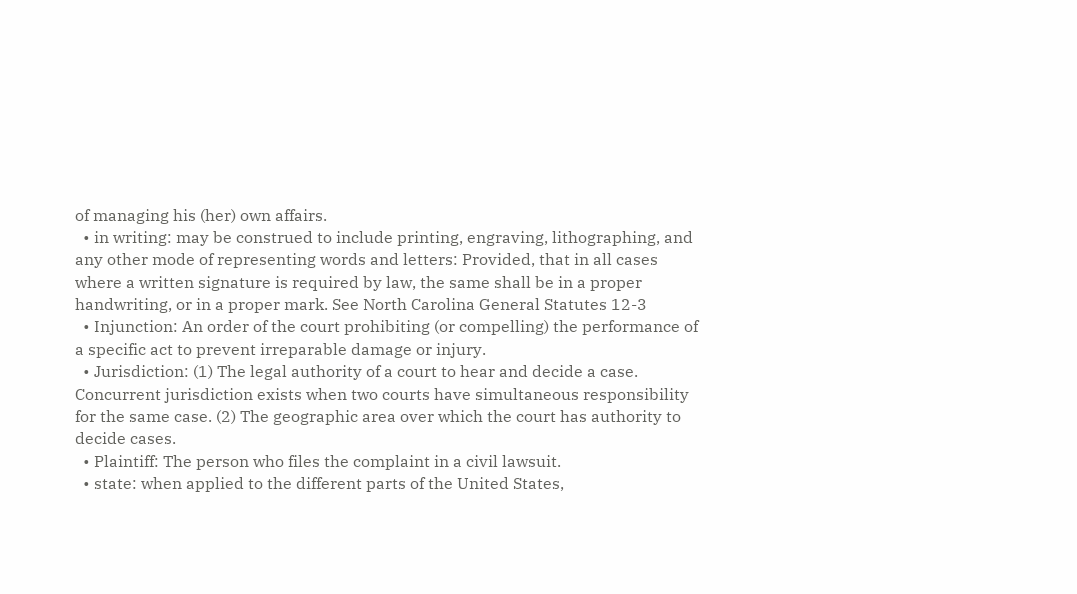of managing his (her) own affairs.
  • in writing: may be construed to include printing, engraving, lithographing, and any other mode of representing words and letters: Provided, that in all cases where a written signature is required by law, the same shall be in a proper handwriting, or in a proper mark. See North Carolina General Statutes 12-3
  • Injunction: An order of the court prohibiting (or compelling) the performance of a specific act to prevent irreparable damage or injury.
  • Jurisdiction: (1) The legal authority of a court to hear and decide a case. Concurrent jurisdiction exists when two courts have simultaneous responsibility for the same case. (2) The geographic area over which the court has authority to decide cases.
  • Plaintiff: The person who files the complaint in a civil lawsuit.
  • state: when applied to the different parts of the United States,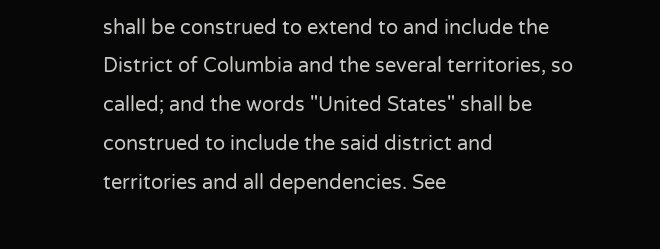shall be construed to extend to and include the District of Columbia and the several territories, so called; and the words "United States" shall be construed to include the said district and territories and all dependencies. See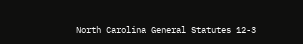North Carolina General Statutes 12-3